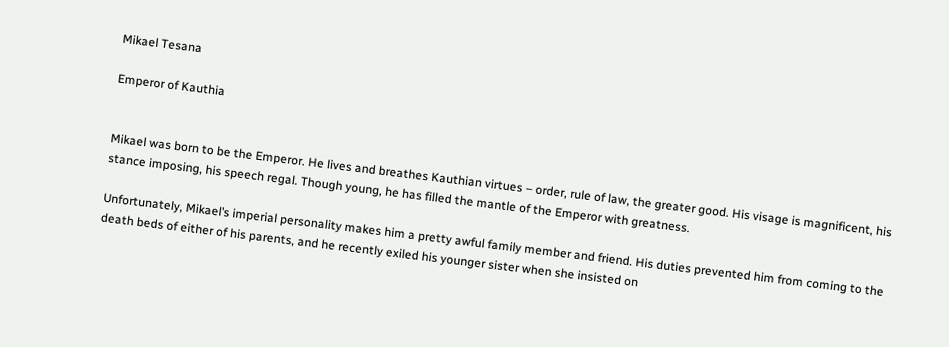Mikael Tesana

Emperor of Kauthia


Mikael was born to be the Emperor. He lives and breathes Kauthian virtues – order, rule of law, the greater good. His visage is magnificent, his stance imposing, his speech regal. Though young, he has filled the mantle of the Emperor with greatness.

Unfortunately, Mikael’s imperial personality makes him a pretty awful family member and friend. His duties prevented him from coming to the death beds of either of his parents, and he recently exiled his younger sister when she insisted on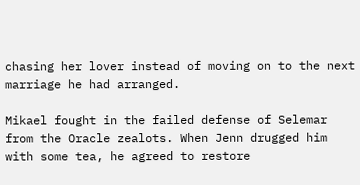chasing her lover instead of moving on to the next marriage he had arranged.

Mikael fought in the failed defense of Selemar from the Oracle zealots. When Jenn drugged him with some tea, he agreed to restore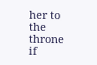her to the throne if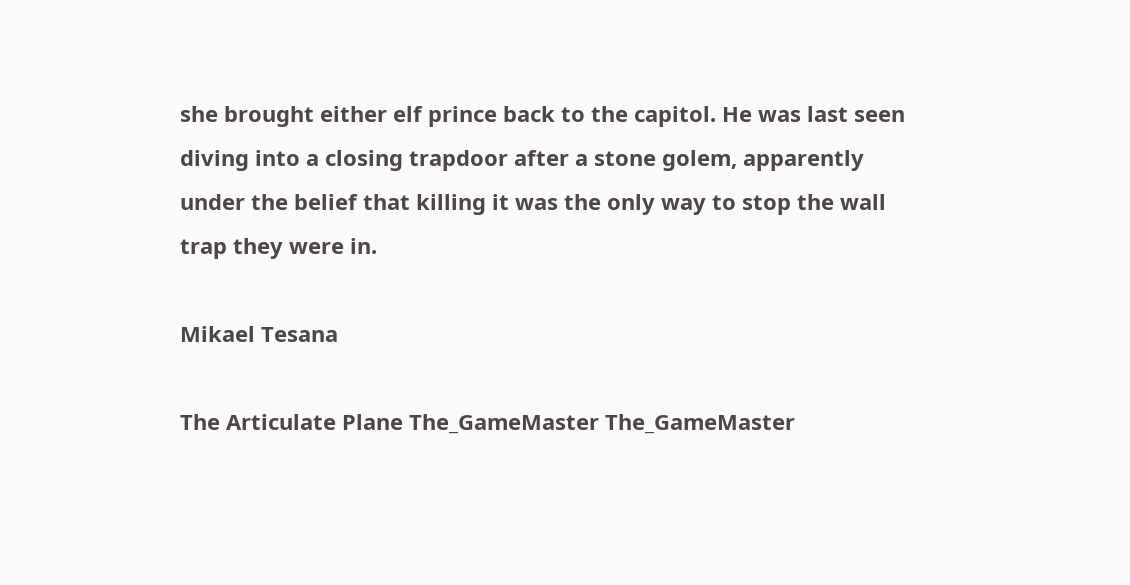she brought either elf prince back to the capitol. He was last seen diving into a closing trapdoor after a stone golem, apparently under the belief that killing it was the only way to stop the wall trap they were in.

Mikael Tesana

The Articulate Plane The_GameMaster The_GameMaster